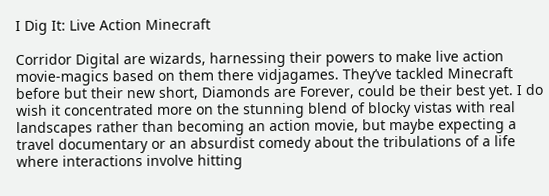I Dig It: Live Action Minecraft

Corridor Digital are wizards, harnessing their powers to make live action movie-magics based on them there vidjagames. They’ve tackled Minecraft before but their new short, Diamonds are Forever, could be their best yet. I do wish it concentrated more on the stunning blend of blocky vistas with real landscapes rather than becoming an action movie, but maybe expecting a travel documentary or an absurdist comedy about the tribulations of a life where interactions involve hitting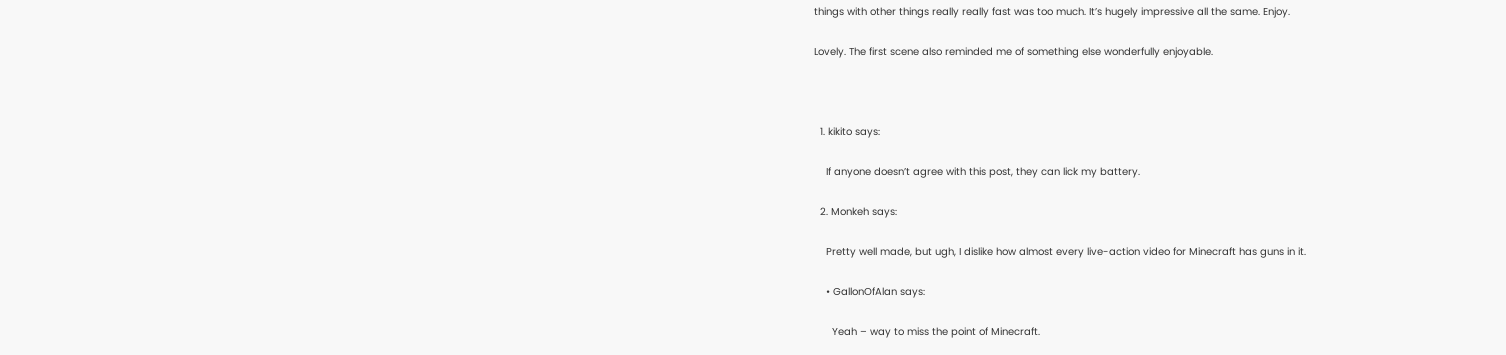things with other things really really fast was too much. It’s hugely impressive all the same. Enjoy.

Lovely. The first scene also reminded me of something else wonderfully enjoyable.



  1. kikito says:

    If anyone doesn’t agree with this post, they can lick my battery.

  2. Monkeh says:

    Pretty well made, but ugh, I dislike how almost every live-action video for Minecraft has guns in it.

    • GallonOfAlan says:

      Yeah – way to miss the point of Minecraft.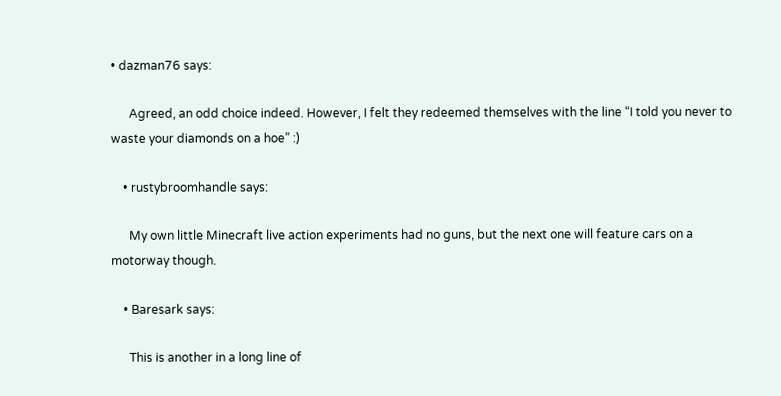• dazman76 says:

      Agreed, an odd choice indeed. However, I felt they redeemed themselves with the line “I told you never to waste your diamonds on a hoe” :)

    • rustybroomhandle says:

      My own little Minecraft live action experiments had no guns, but the next one will feature cars on a motorway though.

    • Baresark says:

      This is another in a long line of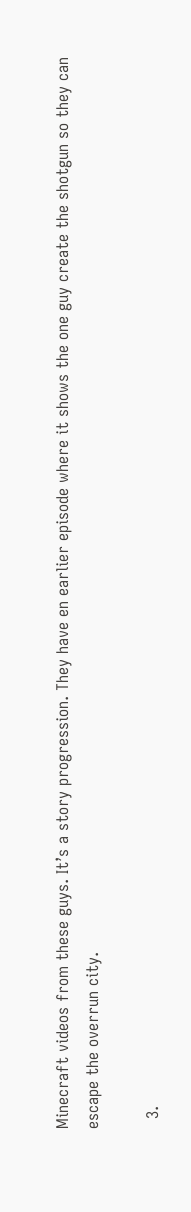Minecraft videos from these guys. It’s a story progression. They have en earlier episode where it shows the one guy create the shotgun so they can escape the overrun city.

  3.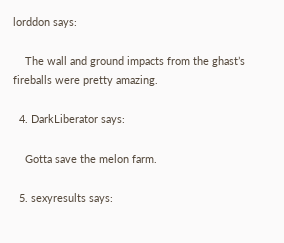lorddon says:

    The wall and ground impacts from the ghast’s fireballs were pretty amazing.

  4. DarkLiberator says:

    Gotta save the melon farm.

  5. sexyresults says: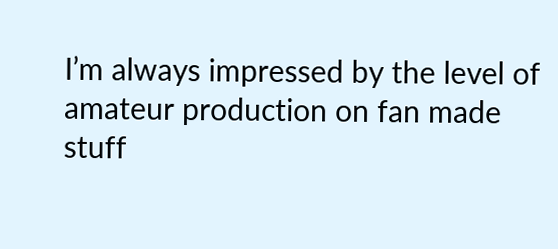I’m always impressed by the level of amateur production on fan made stuff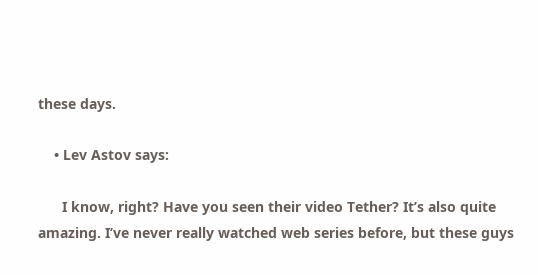these days.

    • Lev Astov says:

      I know, right? Have you seen their video Tether? It’s also quite amazing. I’ve never really watched web series before, but these guys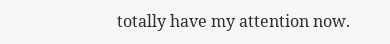totally have my attention now.